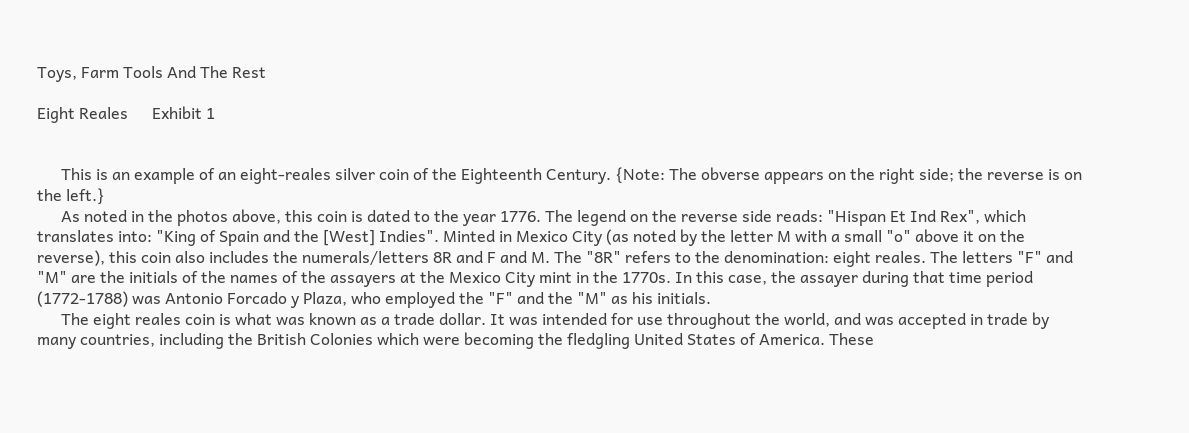Toys, Farm Tools And The Rest

Eight Reales      Exhibit 1


      This is an example of an eight-reales silver coin of the Eighteenth Century. {Note: The obverse appears on the right side; the reverse is on the left.}
      As noted in the photos above, this coin is dated to the year 1776. The legend on the reverse side reads: "Hispan Et Ind Rex", which translates into: "King of Spain and the [West] Indies". Minted in Mexico City (as noted by the letter M with a small "o" above it on the reverse), this coin also includes the numerals/letters 8R and F and M. The "8R" refers to the denomination: eight reales. The letters "F" and "M" are the initials of the names of the assayers at the Mexico City mint in the 1770s. In this case, the assayer during that time period (1772-1788) was Antonio Forcado y Plaza, who employed the "F" and the "M" as his initials.
      The eight reales coin is what was known as a trade dollar. It was intended for use throughout the world, and was accepted in trade by many countries, including the British Colonies which were becoming the fledgling United States of America. These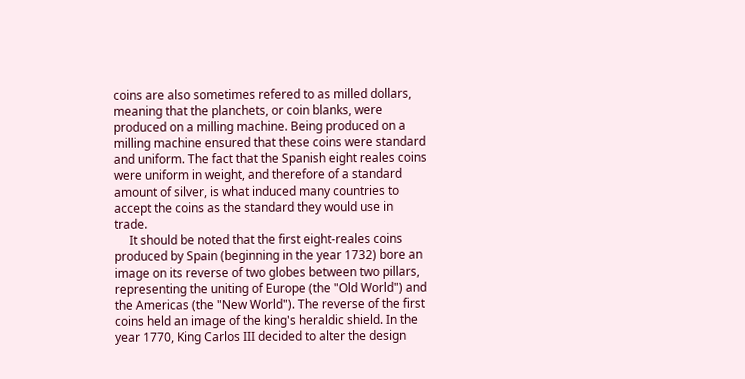coins are also sometimes refered to as milled dollars, meaning that the planchets, or coin blanks, were produced on a milling machine. Being produced on a milling machine ensured that these coins were standard and uniform. The fact that the Spanish eight reales coins were uniform in weight, and therefore of a standard amount of silver, is what induced many countries to accept the coins as the standard they would use in trade.
     It should be noted that the first eight-reales coins produced by Spain (beginning in the year 1732) bore an image on its reverse of two globes between two pillars, representing the uniting of Europe (the "Old World") and the Americas (the "New World"). The reverse of the first coins held an image of the king's heraldic shield. In the year 1770, King Carlos III decided to alter the design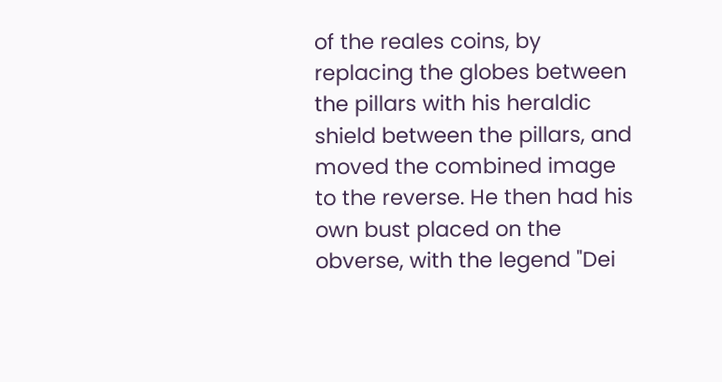of the reales coins, by replacing the globes between the pillars with his heraldic shield between the pillars, and moved the combined image to the reverse. He then had his own bust placed on the obverse, with the legend "Dei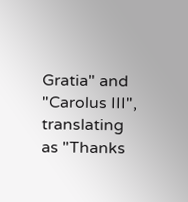Gratia" and "Carolus III", translating as "Thanks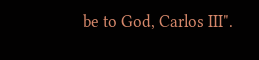be to God, Carlos III".